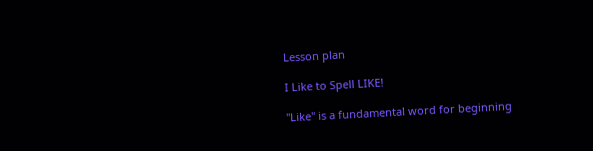Lesson plan

I Like to Spell LIKE!

"Like" is a fundamental word for beginning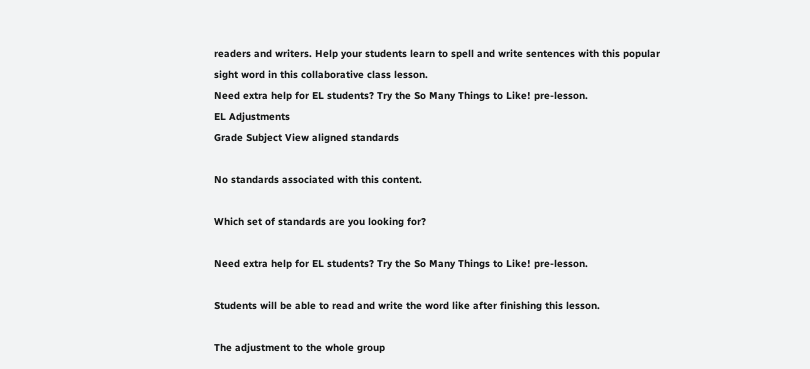readers and writers. Help your students learn to spell and write sentences with this popular sight word in this collaborative class lesson.
Need extra help for EL students? Try the So Many Things to Like! pre-lesson.
EL Adjustments
Grade Subject View aligned standards

No standards associated with this content.

Which set of standards are you looking for?

Need extra help for EL students? Try the So Many Things to Like! pre-lesson.

Students will be able to read and write the word like after finishing this lesson.

The adjustment to the whole group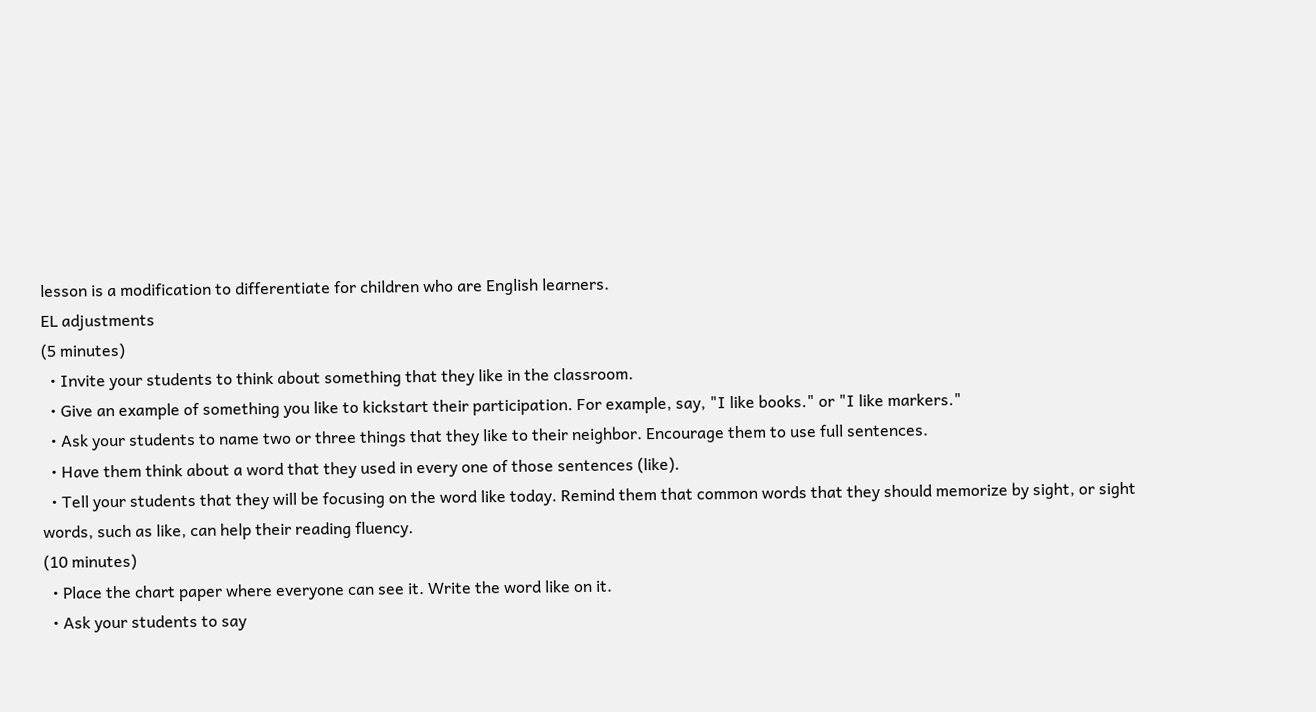lesson is a modification to differentiate for children who are English learners.
EL adjustments
(5 minutes)
  • Invite your students to think about something that they like in the classroom.
  • Give an example of something you like to kickstart their participation. For example, say, "I like books." or "I like markers."
  • Ask your students to name two or three things that they like to their neighbor. Encourage them to use full sentences.
  • Have them think about a word that they used in every one of those sentences (like).
  • Tell your students that they will be focusing on the word like today. Remind them that common words that they should memorize by sight, or sight words, such as like, can help their reading fluency.
(10 minutes)
  • Place the chart paper where everyone can see it. Write the word like on it.
  • Ask your students to say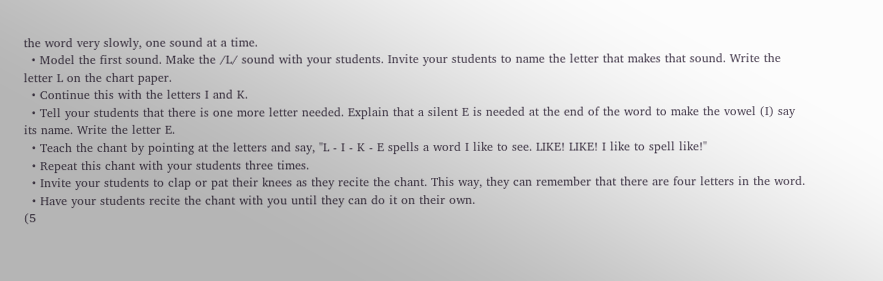the word very slowly, one sound at a time.
  • Model the first sound. Make the /L/ sound with your students. Invite your students to name the letter that makes that sound. Write the letter L on the chart paper.
  • Continue this with the letters I and K.
  • Tell your students that there is one more letter needed. Explain that a silent E is needed at the end of the word to make the vowel (I) say its name. Write the letter E.
  • Teach the chant by pointing at the letters and say, "L - I - K - E spells a word I like to see. LIKE! LIKE! I like to spell like!"
  • Repeat this chant with your students three times.
  • Invite your students to clap or pat their knees as they recite the chant. This way, they can remember that there are four letters in the word.
  • Have your students recite the chant with you until they can do it on their own.
(5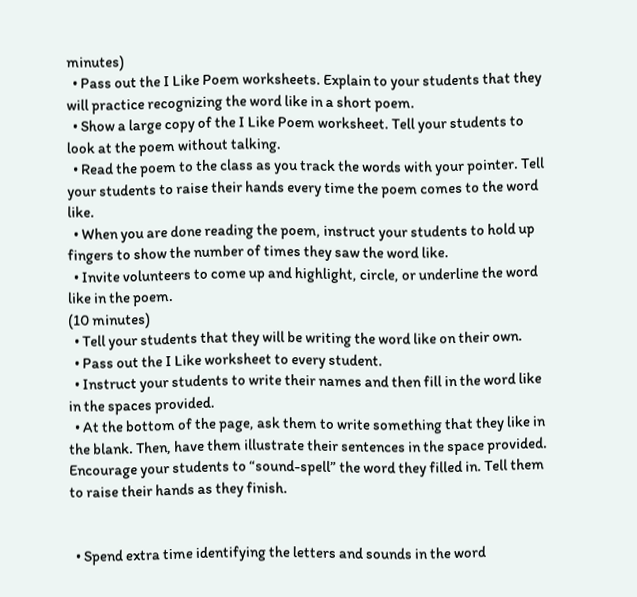minutes)
  • Pass out the I Like Poem worksheets. Explain to your students that they will practice recognizing the word like in a short poem.
  • Show a large copy of the I Like Poem worksheet. Tell your students to look at the poem without talking.
  • Read the poem to the class as you track the words with your pointer. Tell your students to raise their hands every time the poem comes to the word like.
  • When you are done reading the poem, instruct your students to hold up fingers to show the number of times they saw the word like.
  • Invite volunteers to come up and highlight, circle, or underline the word like in the poem.
(10 minutes)
  • Tell your students that they will be writing the word like on their own.
  • Pass out the I Like worksheet to every student.
  • Instruct your students to write their names and then fill in the word like in the spaces provided.
  • At the bottom of the page, ask them to write something that they like in the blank. Then, have them illustrate their sentences in the space provided. Encourage your students to “sound-spell” the word they filled in. Tell them to raise their hands as they finish.


  • Spend extra time identifying the letters and sounds in the word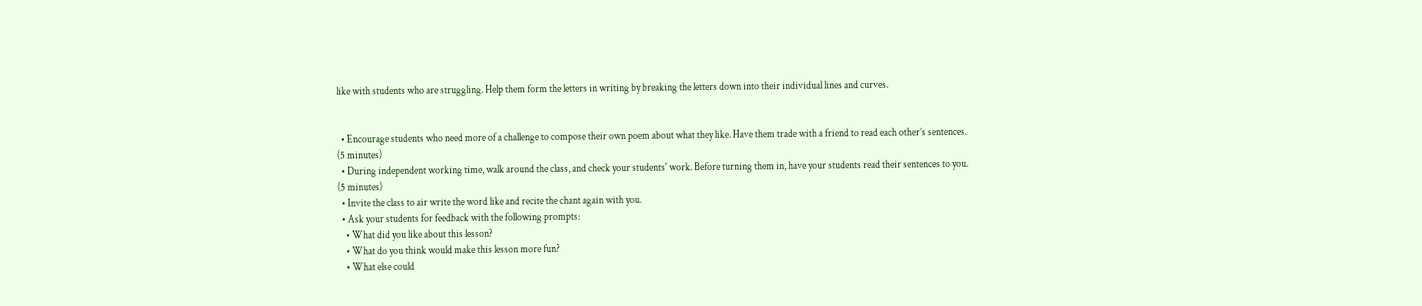like with students who are struggling. Help them form the letters in writing by breaking the letters down into their individual lines and curves.


  • Encourage students who need more of a challenge to compose their own poem about what they like. Have them trade with a friend to read each other’s sentences.
(5 minutes)
  • During independent working time, walk around the class, and check your students' work. Before turning them in, have your students read their sentences to you.
(5 minutes)
  • Invite the class to air write the word like and recite the chant again with you.
  • Ask your students for feedback with the following prompts:
    • What did you like about this lesson?
    • What do you think would make this lesson more fun?
    • What else could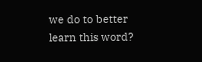we do to better learn this word?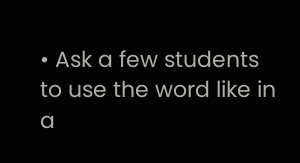• Ask a few students to use the word like in a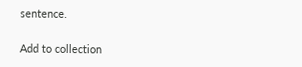sentence.

Add to collection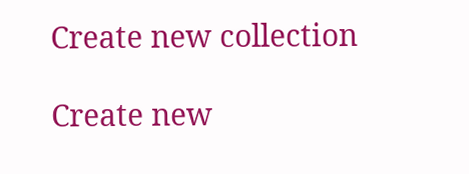Create new collection

Create new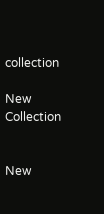collection

New Collection


New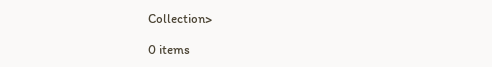Collection>

0 items